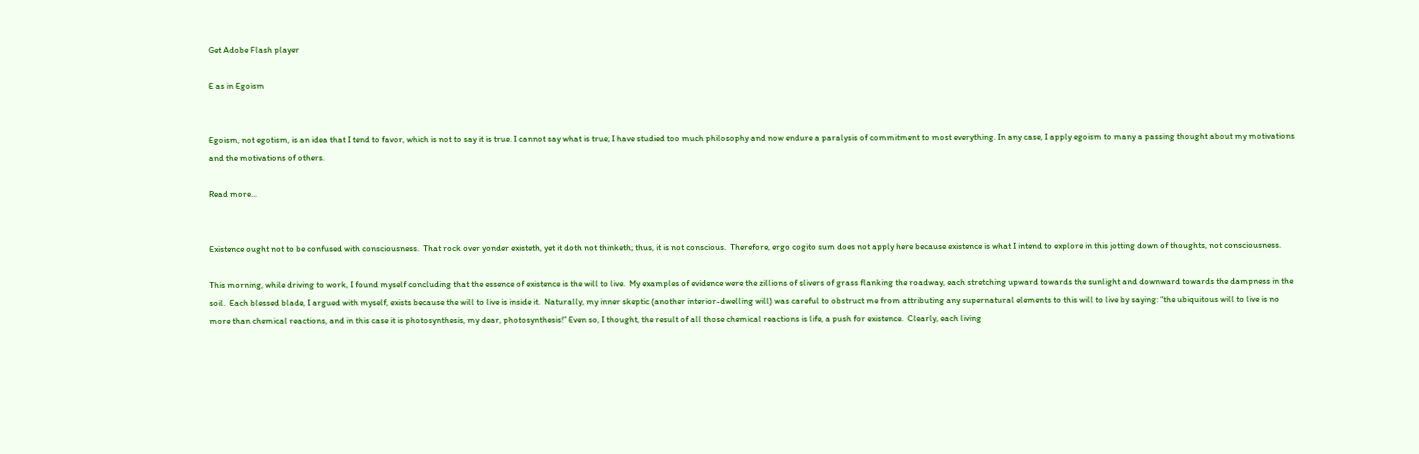Get Adobe Flash player

E as in Egoism


Egoism, not egotism, is an idea that I tend to favor, which is not to say it is true. I cannot say what is true; I have studied too much philosophy and now endure a paralysis of commitment to most everything. In any case, I apply egoism to many a passing thought about my motivations and the motivations of others.

Read more...


Existence ought not to be confused with consciousness.  That rock over yonder existeth, yet it doth not thinketh; thus, it is not conscious.  Therefore, ergo cogito sum does not apply here because existence is what I intend to explore in this jotting down of thoughts, not consciousness.

This morning, while driving to work, I found myself concluding that the essence of existence is the will to live.  My examples of evidence were the zillions of slivers of grass flanking the roadway, each stretching upward towards the sunlight and downward towards the dampness in the soil.  Each blessed blade, I argued with myself, exists because the will to live is inside it.  Naturally, my inner skeptic (another interior-dwelling will) was careful to obstruct me from attributing any supernatural elements to this will to live by saying: “the ubiquitous will to live is no more than chemical reactions, and in this case it is photosynthesis, my dear, photosynthesis!” Even so, I thought, the result of all those chemical reactions is life, a push for existence.  Clearly, each living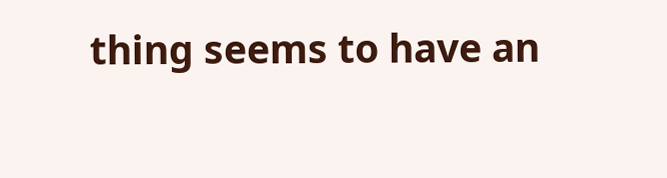thing seems to have an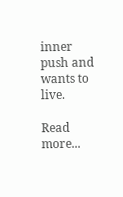inner push and wants to live.

Read more...